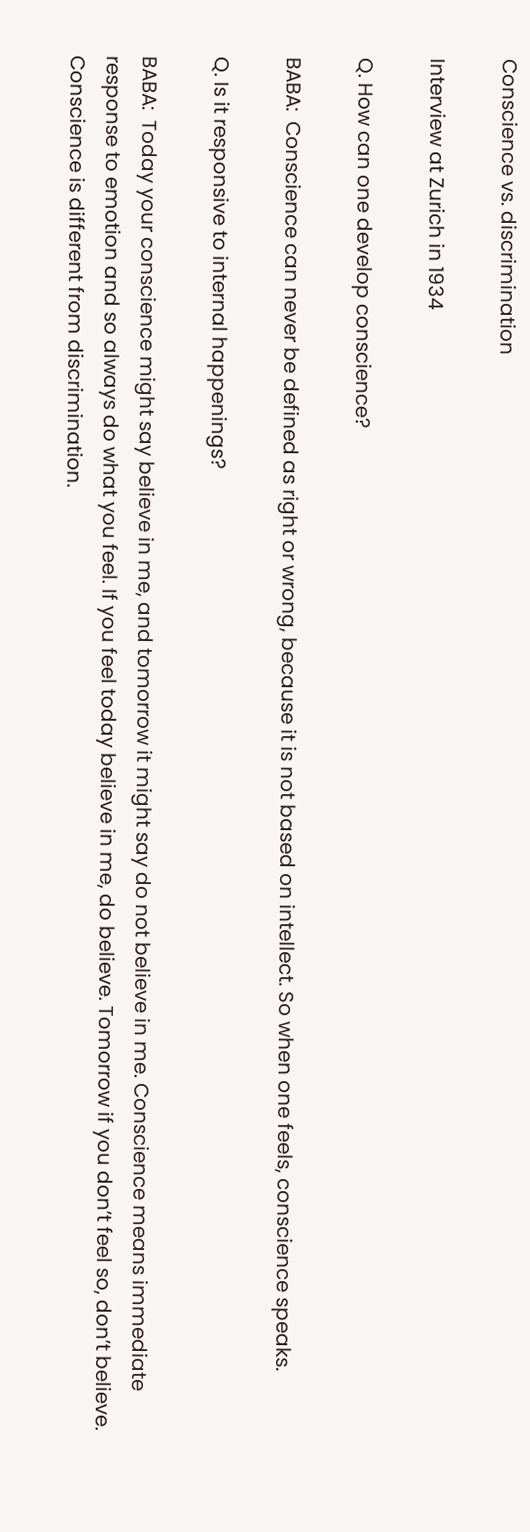Conscience vs. discrimination

Interview at Zurich in 1934

Q. How can one develop conscience?

BABA:  Conscience can never be defined as right or wrong, because it is not based on intellect. So when one feels, conscience speaks.

Q. Is it responsive to internal happenings?

BABA:  Today your conscience might say believe in me, and tomorrow it might say do not believe in me. Conscience means immediate response to emotion and so always do what you feel. If you feel today believe in me, do believe. Tomorrow if you don’t feel so, don’t believe. Conscience is different from discrimination.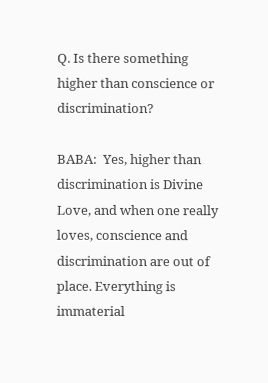Q. Is there something higher than conscience or discrimination?

BABA:  Yes, higher than discrimination is Divine Love, and when one really loves, conscience and discrimination are out of place. Everything is immaterial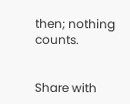then; nothing counts.


Share with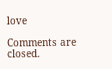love

Comments are closed.